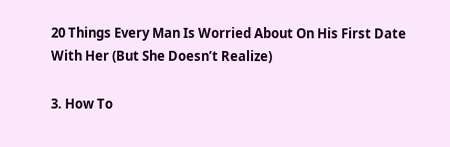20 Things Every Man Is Worried About On His First Date With Her (But She Doesn’t Realize)

3. How To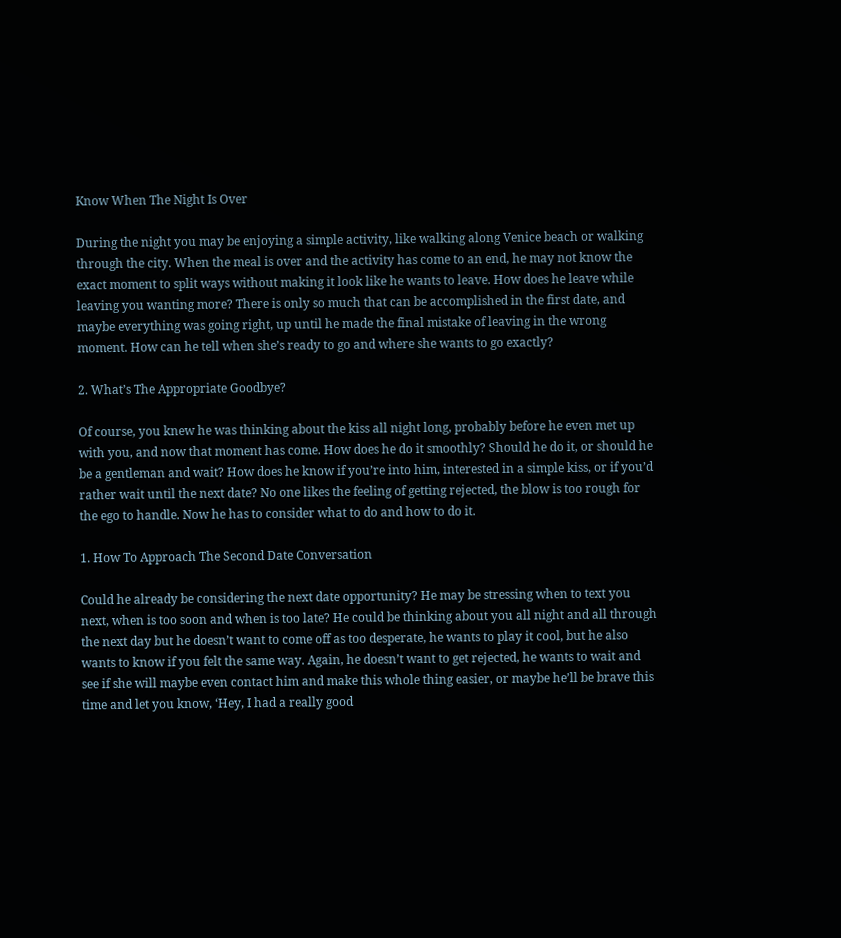Know When The Night Is Over

During the night you may be enjoying a simple activity, like walking along Venice beach or walking through the city. When the meal is over and the activity has come to an end, he may not know the exact moment to split ways without making it look like he wants to leave. How does he leave while leaving you wanting more? There is only so much that can be accomplished in the first date, and maybe everything was going right, up until he made the final mistake of leaving in the wrong moment. How can he tell when she’s ready to go and where she wants to go exactly?

2. What’s The Appropriate Goodbye?

Of course, you knew he was thinking about the kiss all night long, probably before he even met up with you, and now that moment has come. How does he do it smoothly? Should he do it, or should he be a gentleman and wait? How does he know if you’re into him, interested in a simple kiss, or if you’d rather wait until the next date? No one likes the feeling of getting rejected, the blow is too rough for the ego to handle. Now he has to consider what to do and how to do it.

1. How To Approach The Second Date Conversation

Could he already be considering the next date opportunity? He may be stressing when to text you next, when is too soon and when is too late? He could be thinking about you all night and all through the next day but he doesn’t want to come off as too desperate, he wants to play it cool, but he also wants to know if you felt the same way. Again, he doesn’t want to get rejected, he wants to wait and see if she will maybe even contact him and make this whole thing easier, or maybe he’ll be brave this time and let you know, ‘Hey, I had a really good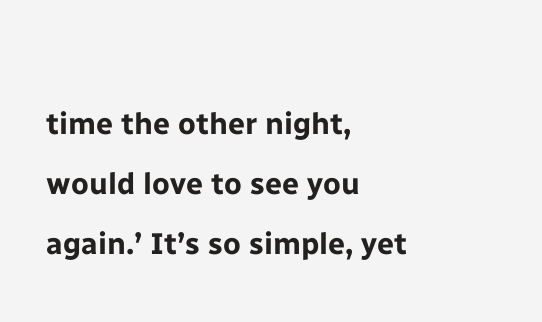time the other night, would love to see you again.’ It’s so simple, yet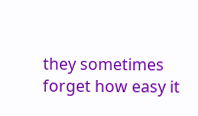they sometimes forget how easy it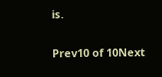is.

Prev10 of 10Next